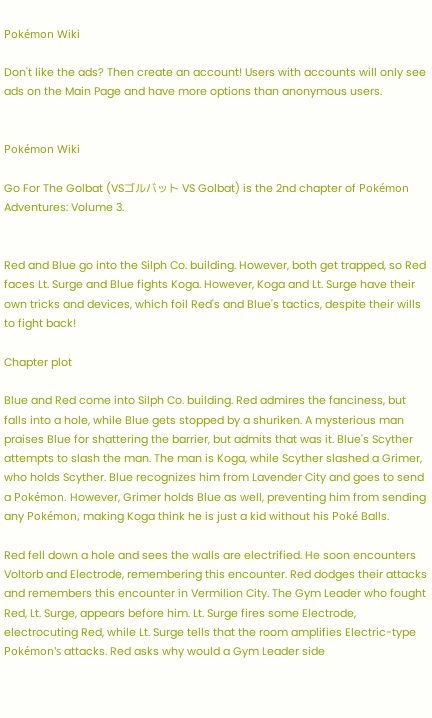Pokémon Wiki

Don't like the ads? Then create an account! Users with accounts will only see ads on the Main Page and have more options than anonymous users.


Pokémon Wiki

Go For The Golbat (VSゴルバット VS Golbat) is the 2nd chapter of Pokémon Adventures: Volume 3.


Red and Blue go into the Silph Co. building. However, both get trapped, so Red faces Lt. Surge and Blue fights Koga. However, Koga and Lt. Surge have their own tricks and devices, which foil Red's and Blue's tactics, despite their wills to fight back!

Chapter plot

Blue and Red come into Silph Co. building. Red admires the fanciness, but falls into a hole, while Blue gets stopped by a shuriken. A mysterious man praises Blue for shattering the barrier, but admits that was it. Blue's Scyther attempts to slash the man. The man is Koga, while Scyther slashed a Grimer, who holds Scyther. Blue recognizes him from Lavender City and goes to send a Pokémon. However, Grimer holds Blue as well, preventing him from sending any Pokémon, making Koga think he is just a kid without his Poké Balls.

Red fell down a hole and sees the walls are electrified. He soon encounters Voltorb and Electrode, remembering this encounter. Red dodges their attacks and remembers this encounter in Vermilion City. The Gym Leader who fought Red, Lt. Surge, appears before him. Lt. Surge fires some Electrode, electrocuting Red, while Lt. Surge tells that the room amplifies Electric-type Pokémon's attacks. Red asks why would a Gym Leader side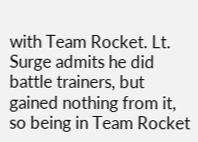with Team Rocket. Lt. Surge admits he did battle trainers, but gained nothing from it, so being in Team Rocket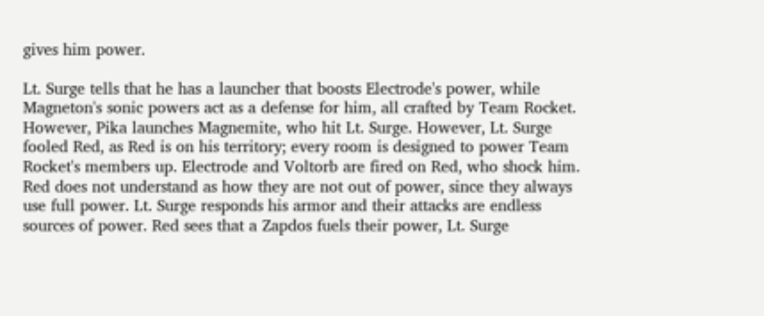gives him power.

Lt. Surge tells that he has a launcher that boosts Electrode's power, while Magneton's sonic powers act as a defense for him, all crafted by Team Rocket. However, Pika launches Magnemite, who hit Lt. Surge. However, Lt. Surge fooled Red, as Red is on his territory; every room is designed to power Team Rocket's members up. Electrode and Voltorb are fired on Red, who shock him. Red does not understand as how they are not out of power, since they always use full power. Lt. Surge responds his armor and their attacks are endless sources of power. Red sees that a Zapdos fuels their power, Lt. Surge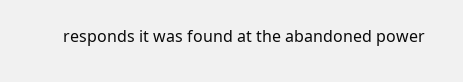responds it was found at the abandoned power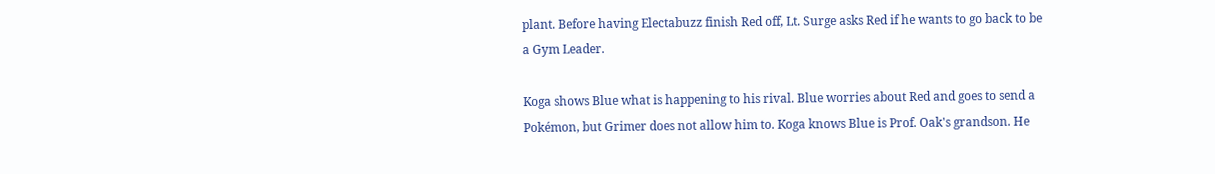plant. Before having Electabuzz finish Red off, Lt. Surge asks Red if he wants to go back to be a Gym Leader.

Koga shows Blue what is happening to his rival. Blue worries about Red and goes to send a Pokémon, but Grimer does not allow him to. Koga knows Blue is Prof. Oak's grandson. He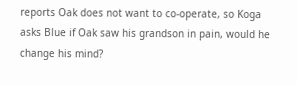reports Oak does not want to co-operate, so Koga asks Blue if Oak saw his grandson in pain, would he change his mind?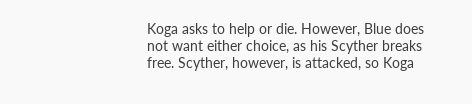Koga asks to help or die. However, Blue does not want either choice, as his Scyther breaks free. Scyther, however, is attacked, so Koga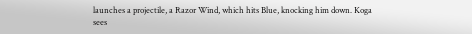launches a projectile, a Razor Wind, which hits Blue, knocking him down. Koga sees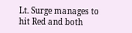Lt. Surge manages to hit Red and both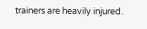trainers are heavily injured.